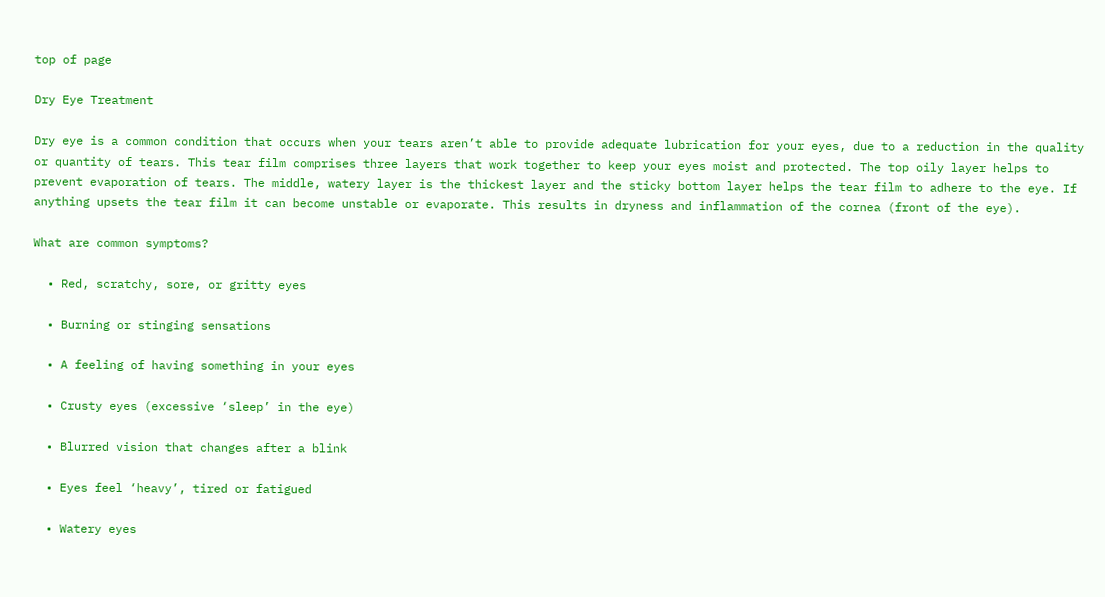top of page

Dry Eye Treatment

Dry eye is a common condition that occurs when your tears aren’t able to provide adequate lubrication for your eyes, due to a reduction in the quality or quantity of tears. This tear film comprises three layers that work together to keep your eyes moist and protected. The top oily layer helps to prevent evaporation of tears. The middle, watery layer is the thickest layer and the sticky bottom layer helps the tear film to adhere to the eye. If anything upsets the tear film it can become unstable or evaporate. This results in dryness and inflammation of the cornea (front of the eye).

What are common symptoms?

  • Red, scratchy, sore, or gritty eyes

  • Burning or stinging sensations

  • A feeling of having something in your eyes

  • Crusty eyes (excessive ‘sleep’ in the eye)

  • Blurred vision that changes after a blink

  • Eyes feel ‘heavy’, tired or fatigued

  • Watery eyes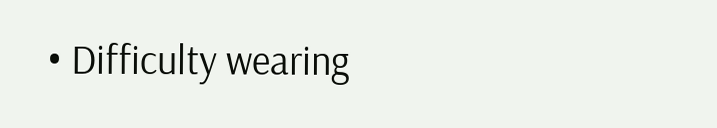• Difficulty wearing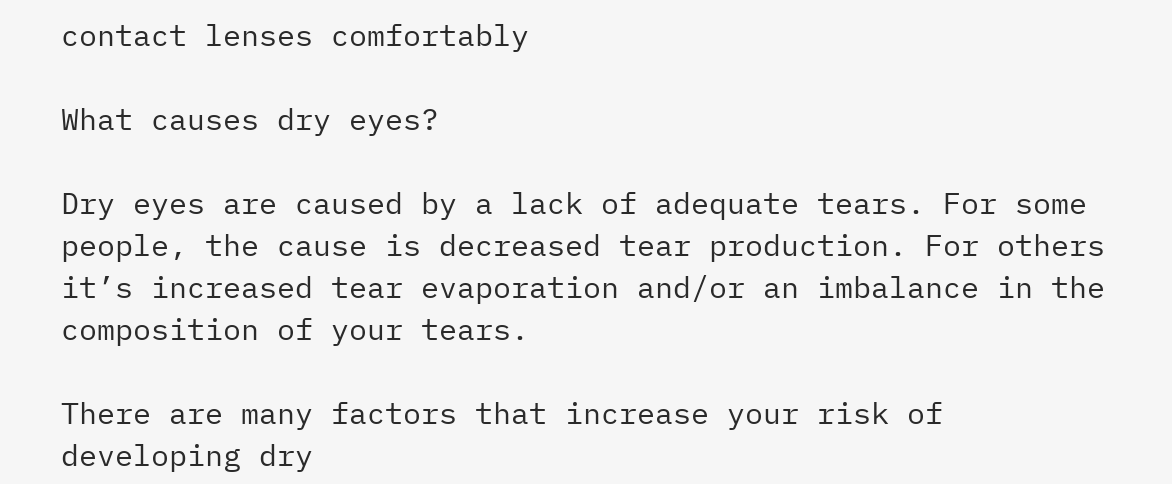contact lenses comfortably

What causes dry eyes?

Dry eyes are caused by a lack of adequate tears. For some people, the cause is decreased tear production. For others it’s increased tear evaporation and/or an imbalance in the composition of your tears.

There are many factors that increase your risk of developing dry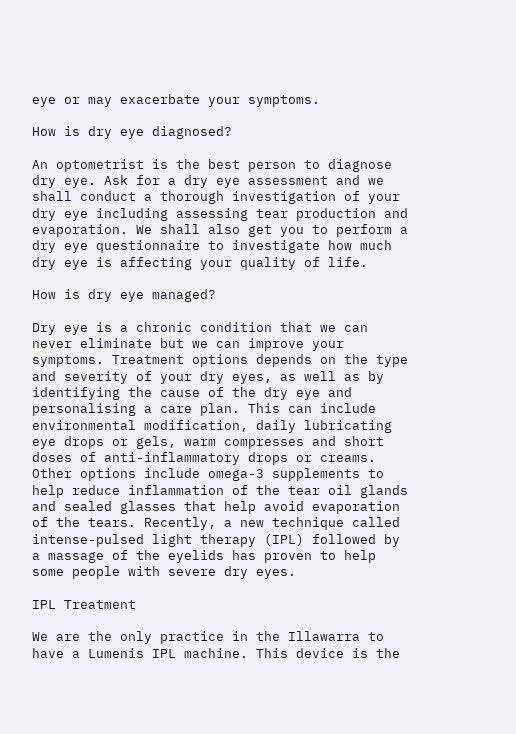eye or may exacerbate your symptoms.

How is dry eye diagnosed?

An optometrist is the best person to diagnose dry eye. Ask for a dry eye assessment and we shall conduct a thorough investigation of your dry eye including assessing tear production and evaporation. We shall also get you to perform a dry eye questionnaire to investigate how much dry eye is affecting your quality of life.

How is dry eye managed?

Dry eye is a chronic condition that we can never eliminate but we can improve your symptoms. Treatment options depends on the type and severity of your dry eyes, as well as by identifying the cause of the dry eye and personalising a care plan. This can include environmental modification, daily lubricating eye drops or gels, warm compresses and short doses of anti-inflammatory drops or creams. Other options include omega-3 supplements to help reduce inflammation of the tear oil glands and sealed glasses that help avoid evaporation of the tears. Recently, a new technique called intense-pulsed light therapy (IPL) followed by a massage of the eyelids has proven to help some people with severe dry eyes.

IPL Treatment

We are the only practice in the Illawarra to have a Lumenis IPL machine. This device is the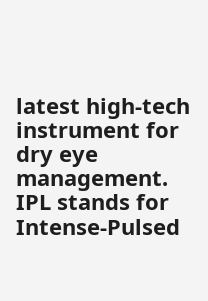latest high-tech instrument for dry eye management. IPL stands for Intense-Pulsed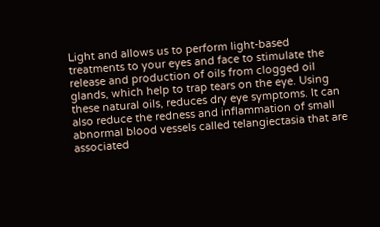Light and allows us to perform light-based treatments to your eyes and face to stimulate the release and production of oils from clogged oil glands, which help to trap tears on the eye. Using these natural oils, reduces dry eye symptoms. It can also reduce the redness and inflammation of small abnormal blood vessels called telangiectasia that are associated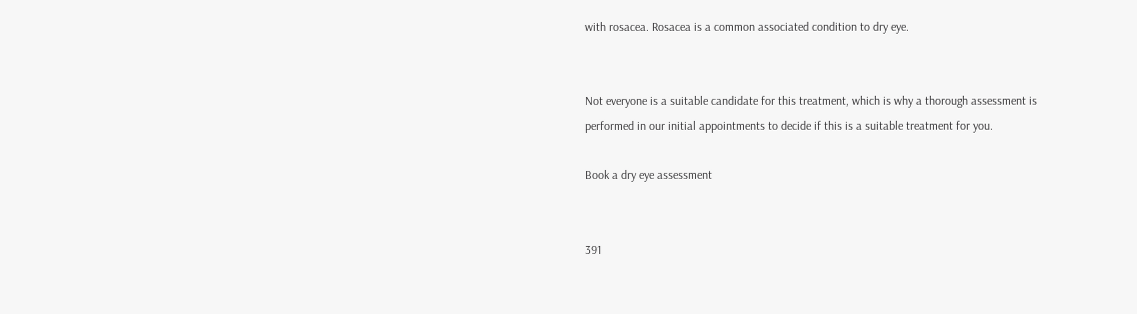with rosacea. Rosacea is a common associated condition to dry eye.


Not everyone is a suitable candidate for this treatment, which is why a thorough assessment is performed in our initial appointments to decide if this is a suitable treatment for you.

Book a dry eye assessment


391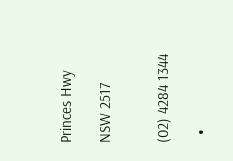Princes Hwy

NSW 2517


(02) 4284 1344

  •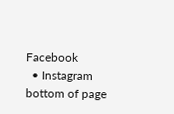Facebook
  • Instagram
bottom of page